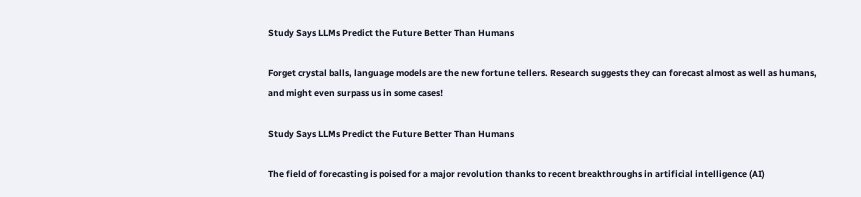Study Says LLMs Predict the Future Better Than Humans

Forget crystal balls, language models are the new fortune tellers. Research suggests they can forecast almost as well as humans, and might even surpass us in some cases!

Study Says LLMs Predict the Future Better Than Humans

The field of forecasting is poised for a major revolution thanks to recent breakthroughs in artificial intelligence (AI)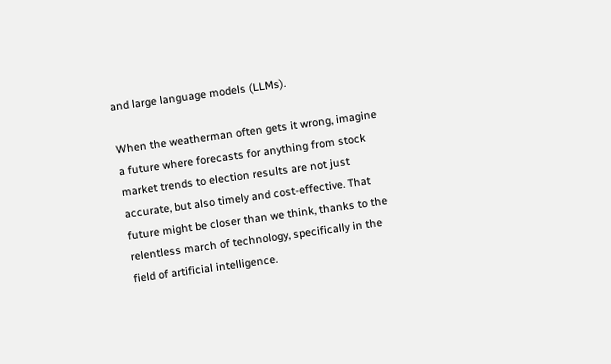and large language models (LLMs).

When the weatherman often gets it wrong, imagine a future where forecasts for anything from stock market trends to election results are not just accurate, but also timely and cost-effective. That future might be closer than we think, thanks to the relentless march of technology, specifically in the field of artificial intelligence.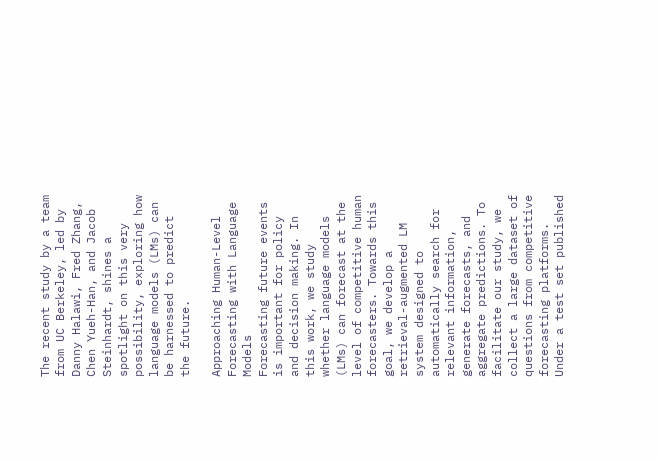The recent study by a team from UC Berkeley, led by Danny Halawi, Fred Zhang, Chen Yueh-Han, and Jacob Steinhardt, shines a spotlight on this very possibility, exploring how language models (LMs) can be harnessed to predict the future.

Approaching Human-Level Forecasting with Language Models
Forecasting future events is important for policy and decision making. In this work, we study whether language models (LMs) can forecast at the level of competitive human forecasters. Towards this goal, we develop a retrieval-augmented LM system designed to automatically search for relevant information, generate forecasts, and aggregate predictions. To facilitate our study, we collect a large dataset of questions from competitive forecasting platforms. Under a test set published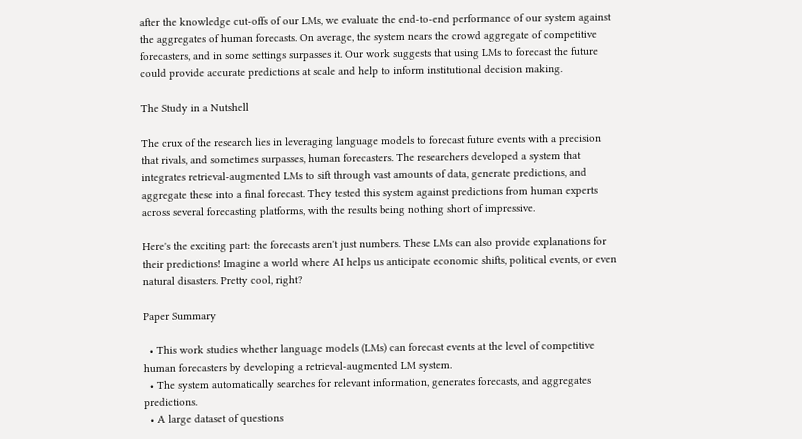after the knowledge cut-offs of our LMs, we evaluate the end-to-end performance of our system against the aggregates of human forecasts. On average, the system nears the crowd aggregate of competitive forecasters, and in some settings surpasses it. Our work suggests that using LMs to forecast the future could provide accurate predictions at scale and help to inform institutional decision making.

The Study in a Nutshell

The crux of the research lies in leveraging language models to forecast future events with a precision that rivals, and sometimes surpasses, human forecasters. The researchers developed a system that integrates retrieval-augmented LMs to sift through vast amounts of data, generate predictions, and aggregate these into a final forecast. They tested this system against predictions from human experts across several forecasting platforms, with the results being nothing short of impressive.

Here's the exciting part: the forecasts aren't just numbers. These LMs can also provide explanations for their predictions! Imagine a world where AI helps us anticipate economic shifts, political events, or even natural disasters. Pretty cool, right?

Paper Summary

  • This work studies whether language models (LMs) can forecast events at the level of competitive human forecasters by developing a retrieval-augmented LM system.
  • The system automatically searches for relevant information, generates forecasts, and aggregates predictions.
  • A large dataset of questions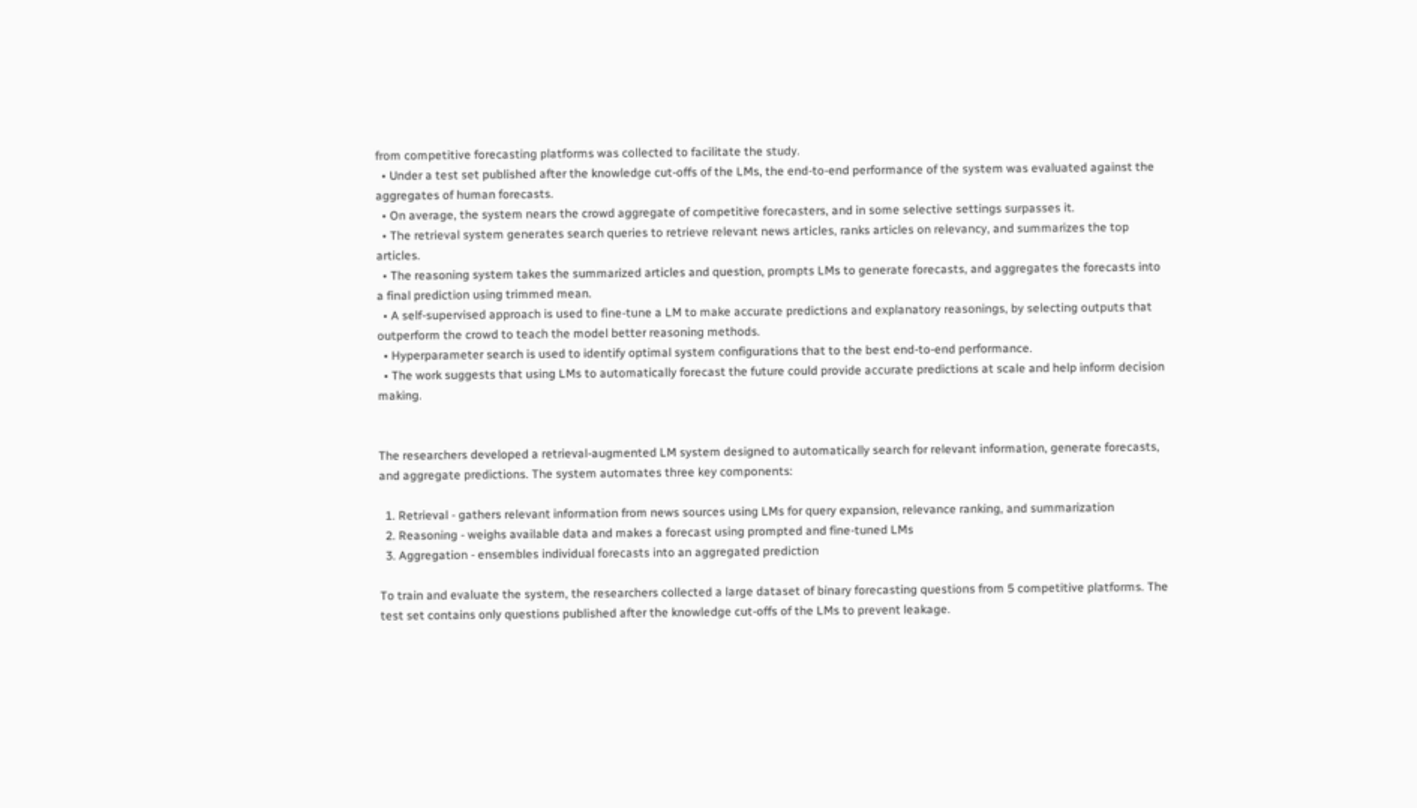from competitive forecasting platforms was collected to facilitate the study.
  • Under a test set published after the knowledge cut-offs of the LMs, the end-to-end performance of the system was evaluated against the aggregates of human forecasts.
  • On average, the system nears the crowd aggregate of competitive forecasters, and in some selective settings surpasses it.
  • The retrieval system generates search queries to retrieve relevant news articles, ranks articles on relevancy, and summarizes the top articles.
  • The reasoning system takes the summarized articles and question, prompts LMs to generate forecasts, and aggregates the forecasts into a final prediction using trimmed mean.
  • A self-supervised approach is used to fine-tune a LM to make accurate predictions and explanatory reasonings, by selecting outputs that outperform the crowd to teach the model better reasoning methods.
  • Hyperparameter search is used to identify optimal system configurations that to the best end-to-end performance.
  • The work suggests that using LMs to automatically forecast the future could provide accurate predictions at scale and help inform decision making.


The researchers developed a retrieval-augmented LM system designed to automatically search for relevant information, generate forecasts, and aggregate predictions. The system automates three key components:

  1. Retrieval - gathers relevant information from news sources using LMs for query expansion, relevance ranking, and summarization
  2. Reasoning - weighs available data and makes a forecast using prompted and fine-tuned LMs
  3. Aggregation - ensembles individual forecasts into an aggregated prediction

To train and evaluate the system, the researchers collected a large dataset of binary forecasting questions from 5 competitive platforms. The test set contains only questions published after the knowledge cut-offs of the LMs to prevent leakage.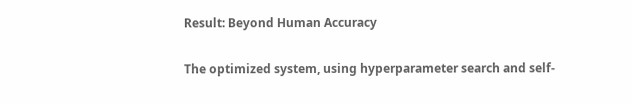Result: Beyond Human Accuracy

The optimized system, using hyperparameter search and self-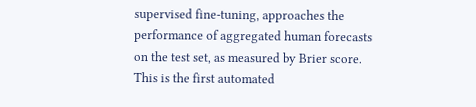supervised fine-tuning, approaches the performance of aggregated human forecasts on the test set, as measured by Brier score. This is the first automated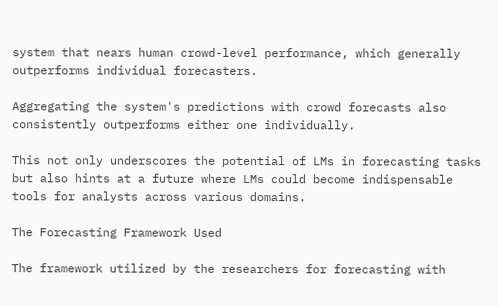system that nears human crowd-level performance, which generally outperforms individual forecasters.

Aggregating the system's predictions with crowd forecasts also consistently outperforms either one individually.

This not only underscores the potential of LMs in forecasting tasks but also hints at a future where LMs could become indispensable tools for analysts across various domains.

The Forecasting Framework Used

The framework utilized by the researchers for forecasting with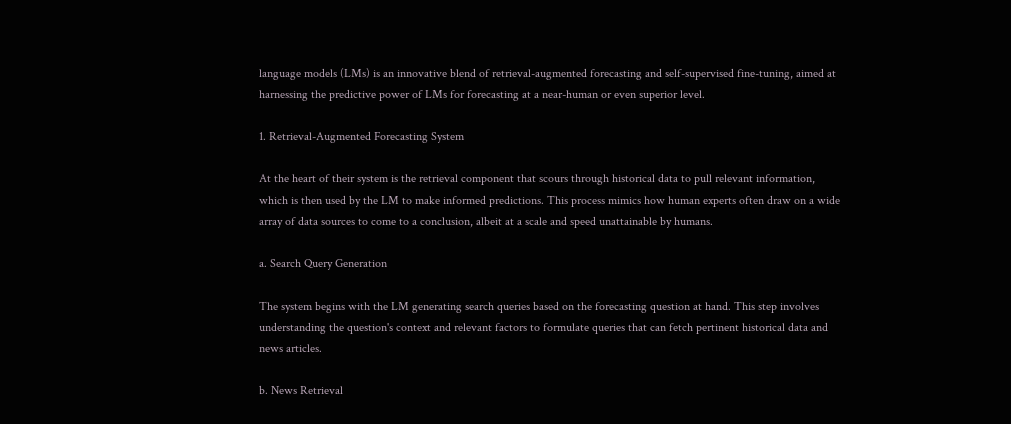language models (LMs) is an innovative blend of retrieval-augmented forecasting and self-supervised fine-tuning, aimed at harnessing the predictive power of LMs for forecasting at a near-human or even superior level.

1. Retrieval-Augmented Forecasting System

At the heart of their system is the retrieval component that scours through historical data to pull relevant information, which is then used by the LM to make informed predictions. This process mimics how human experts often draw on a wide array of data sources to come to a conclusion, albeit at a scale and speed unattainable by humans.

a. Search Query Generation

The system begins with the LM generating search queries based on the forecasting question at hand. This step involves understanding the question's context and relevant factors to formulate queries that can fetch pertinent historical data and news articles.

b. News Retrieval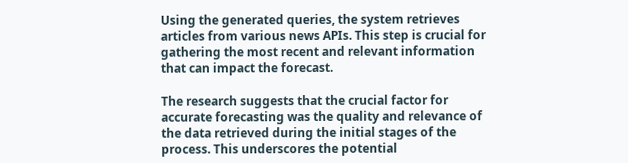Using the generated queries, the system retrieves articles from various news APIs. This step is crucial for gathering the most recent and relevant information that can impact the forecast.

The research suggests that the crucial factor for accurate forecasting was the quality and relevance of the data retrieved during the initial stages of the process. This underscores the potential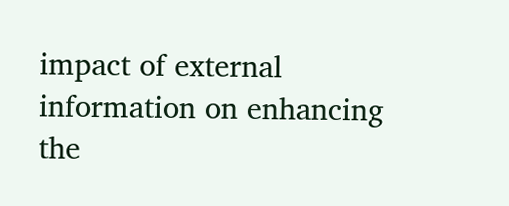impact of external information on enhancing the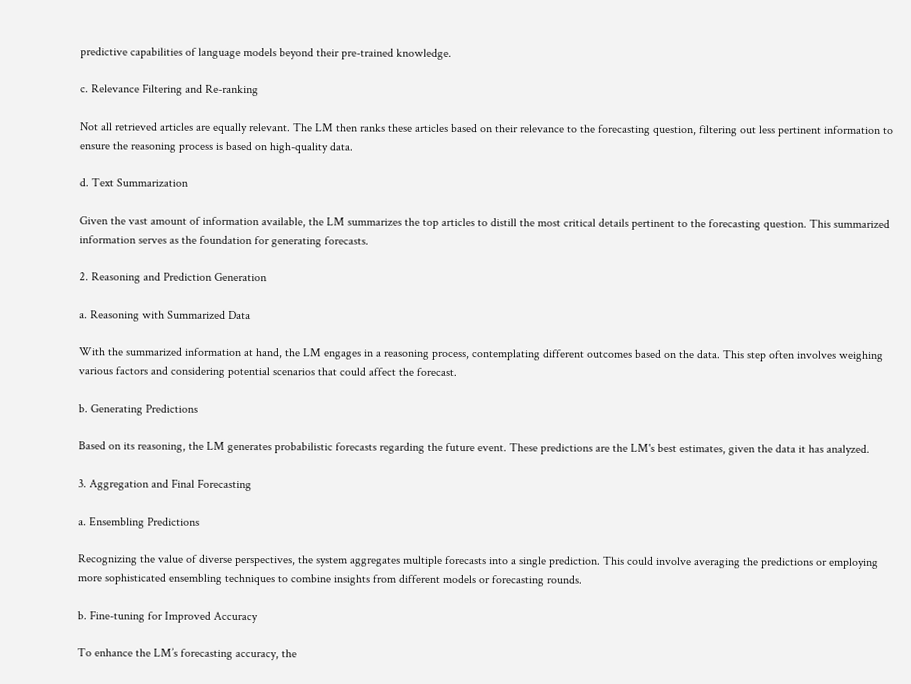predictive capabilities of language models beyond their pre-trained knowledge.

c. Relevance Filtering and Re-ranking

Not all retrieved articles are equally relevant. The LM then ranks these articles based on their relevance to the forecasting question, filtering out less pertinent information to ensure the reasoning process is based on high-quality data.

d. Text Summarization

Given the vast amount of information available, the LM summarizes the top articles to distill the most critical details pertinent to the forecasting question. This summarized information serves as the foundation for generating forecasts.

2. Reasoning and Prediction Generation

a. Reasoning with Summarized Data

With the summarized information at hand, the LM engages in a reasoning process, contemplating different outcomes based on the data. This step often involves weighing various factors and considering potential scenarios that could affect the forecast.

b. Generating Predictions

Based on its reasoning, the LM generates probabilistic forecasts regarding the future event. These predictions are the LM's best estimates, given the data it has analyzed.

3. Aggregation and Final Forecasting

a. Ensembling Predictions

Recognizing the value of diverse perspectives, the system aggregates multiple forecasts into a single prediction. This could involve averaging the predictions or employing more sophisticated ensembling techniques to combine insights from different models or forecasting rounds.

b. Fine-tuning for Improved Accuracy

To enhance the LM’s forecasting accuracy, the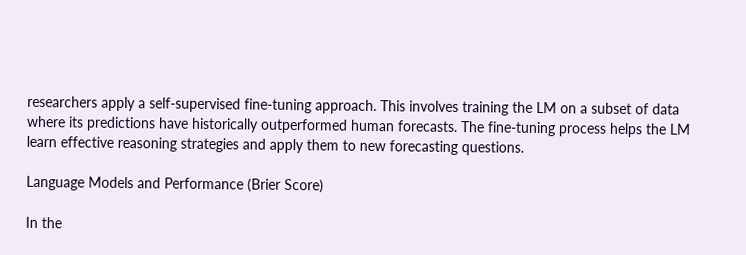researchers apply a self-supervised fine-tuning approach. This involves training the LM on a subset of data where its predictions have historically outperformed human forecasts. The fine-tuning process helps the LM learn effective reasoning strategies and apply them to new forecasting questions.

Language Models and Performance (Brier Score)

In the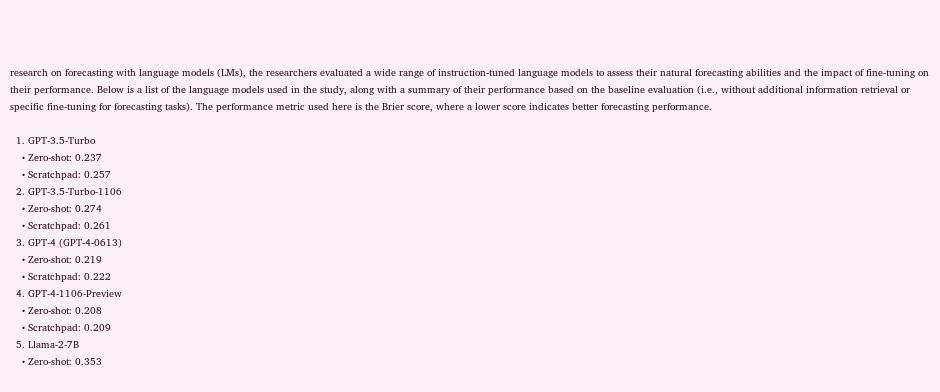research on forecasting with language models (LMs), the researchers evaluated a wide range of instruction-tuned language models to assess their natural forecasting abilities and the impact of fine-tuning on their performance. Below is a list of the language models used in the study, along with a summary of their performance based on the baseline evaluation (i.e., without additional information retrieval or specific fine-tuning for forecasting tasks). The performance metric used here is the Brier score, where a lower score indicates better forecasting performance.

  1. GPT-3.5-Turbo
    • Zero-shot: 0.237
    • Scratchpad: 0.257
  2. GPT-3.5-Turbo-1106
    • Zero-shot: 0.274
    • Scratchpad: 0.261
  3. GPT-4 (GPT-4-0613)
    • Zero-shot: 0.219
    • Scratchpad: 0.222
  4. GPT-4-1106-Preview
    • Zero-shot: 0.208
    • Scratchpad: 0.209
  5. Llama-2-7B
    • Zero-shot: 0.353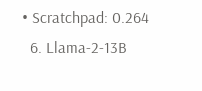• Scratchpad: 0.264
  6. Llama-2-13B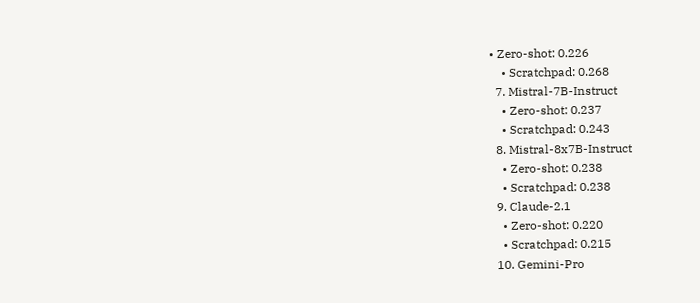• Zero-shot: 0.226
    • Scratchpad: 0.268
  7. Mistral-7B-Instruct
    • Zero-shot: 0.237
    • Scratchpad: 0.243
  8. Mistral-8x7B-Instruct
    • Zero-shot: 0.238
    • Scratchpad: 0.238
  9. Claude-2.1
    • Zero-shot: 0.220
    • Scratchpad: 0.215
  10. Gemini-Pro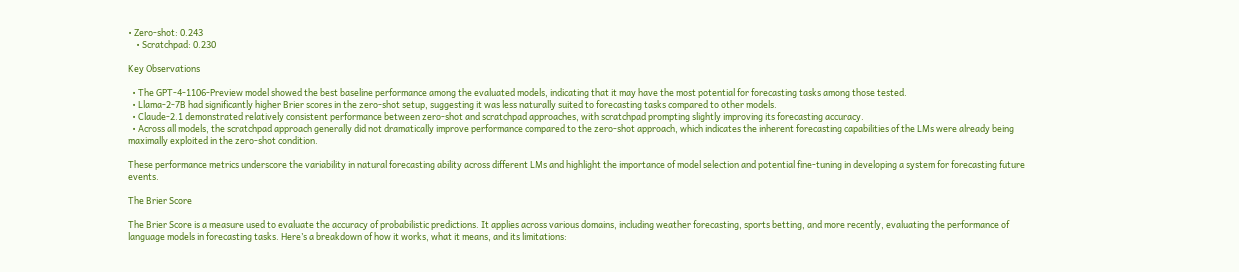• Zero-shot: 0.243
    • Scratchpad: 0.230

Key Observations

  • The GPT-4-1106-Preview model showed the best baseline performance among the evaluated models, indicating that it may have the most potential for forecasting tasks among those tested.
  • Llama-2-7B had significantly higher Brier scores in the zero-shot setup, suggesting it was less naturally suited to forecasting tasks compared to other models.
  • Claude-2.1 demonstrated relatively consistent performance between zero-shot and scratchpad approaches, with scratchpad prompting slightly improving its forecasting accuracy.
  • Across all models, the scratchpad approach generally did not dramatically improve performance compared to the zero-shot approach, which indicates the inherent forecasting capabilities of the LMs were already being maximally exploited in the zero-shot condition.

These performance metrics underscore the variability in natural forecasting ability across different LMs and highlight the importance of model selection and potential fine-tuning in developing a system for forecasting future events.

The Brier Score

The Brier Score is a measure used to evaluate the accuracy of probabilistic predictions. It applies across various domains, including weather forecasting, sports betting, and more recently, evaluating the performance of language models in forecasting tasks. Here’s a breakdown of how it works, what it means, and its limitations: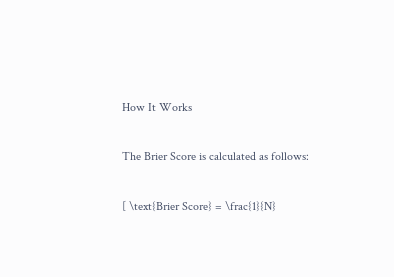How It Works

The Brier Score is calculated as follows:

[ \text{Brier Score} = \frac{1}{N}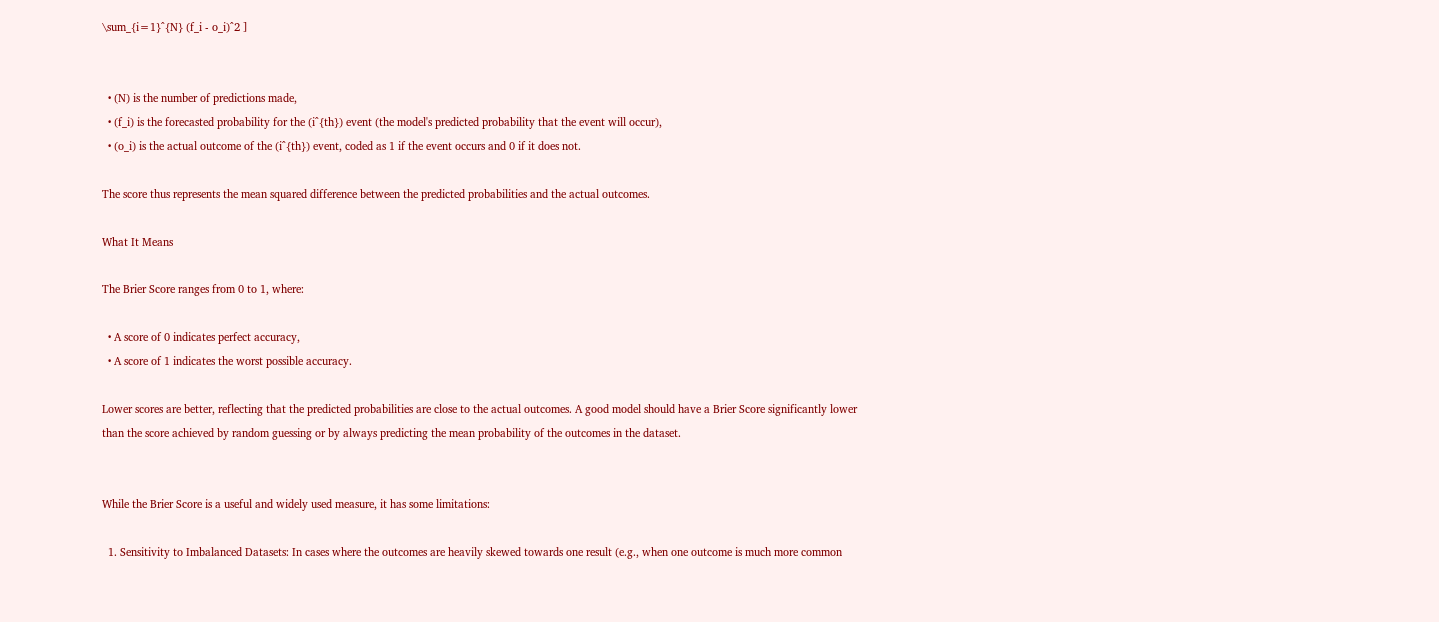\sum_{i=1}^{N} (f_i - o_i)^2 ]


  • (N) is the number of predictions made,
  • (f_i) is the forecasted probability for the (i^{th}) event (the model's predicted probability that the event will occur),
  • (o_i) is the actual outcome of the (i^{th}) event, coded as 1 if the event occurs and 0 if it does not.

The score thus represents the mean squared difference between the predicted probabilities and the actual outcomes.

What It Means

The Brier Score ranges from 0 to 1, where:

  • A score of 0 indicates perfect accuracy,
  • A score of 1 indicates the worst possible accuracy.

Lower scores are better, reflecting that the predicted probabilities are close to the actual outcomes. A good model should have a Brier Score significantly lower than the score achieved by random guessing or by always predicting the mean probability of the outcomes in the dataset.


While the Brier Score is a useful and widely used measure, it has some limitations:

  1. Sensitivity to Imbalanced Datasets: In cases where the outcomes are heavily skewed towards one result (e.g., when one outcome is much more common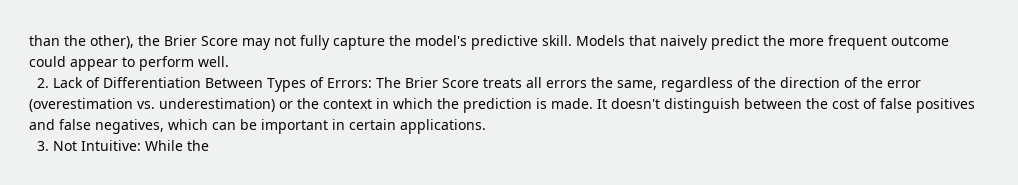than the other), the Brier Score may not fully capture the model's predictive skill. Models that naively predict the more frequent outcome could appear to perform well.
  2. Lack of Differentiation Between Types of Errors: The Brier Score treats all errors the same, regardless of the direction of the error (overestimation vs. underestimation) or the context in which the prediction is made. It doesn't distinguish between the cost of false positives and false negatives, which can be important in certain applications.
  3. Not Intuitive: While the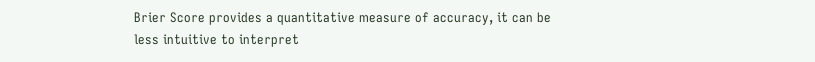Brier Score provides a quantitative measure of accuracy, it can be less intuitive to interpret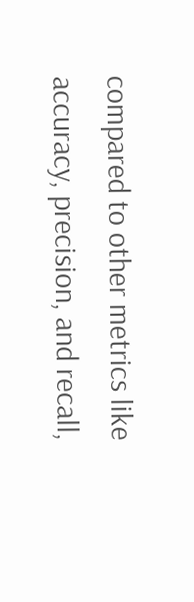compared to other metrics like accuracy, precision, and recall,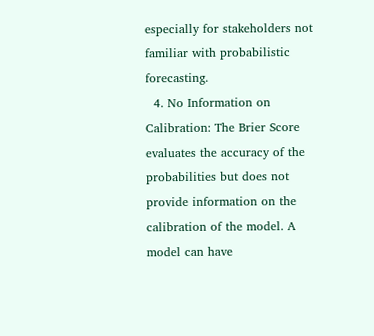especially for stakeholders not familiar with probabilistic forecasting.
  4. No Information on Calibration: The Brier Score evaluates the accuracy of the probabilities but does not provide information on the calibration of the model. A model can have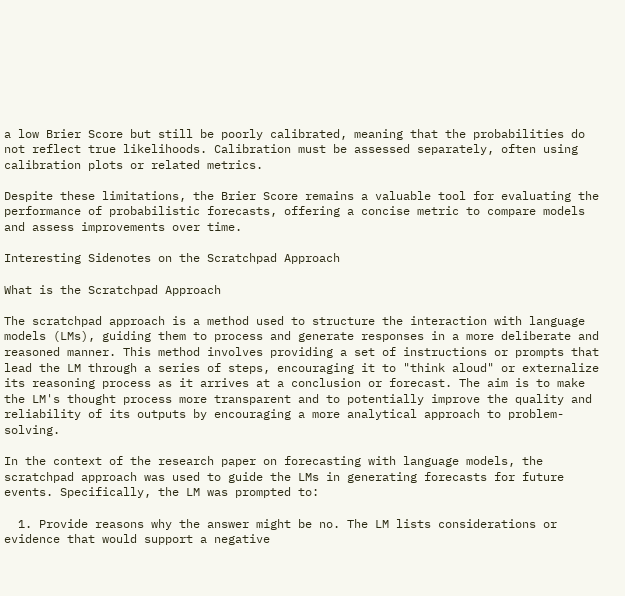a low Brier Score but still be poorly calibrated, meaning that the probabilities do not reflect true likelihoods. Calibration must be assessed separately, often using calibration plots or related metrics.

Despite these limitations, the Brier Score remains a valuable tool for evaluating the performance of probabilistic forecasts, offering a concise metric to compare models and assess improvements over time.

Interesting Sidenotes on the Scratchpad Approach

What is the Scratchpad Approach

The scratchpad approach is a method used to structure the interaction with language models (LMs), guiding them to process and generate responses in a more deliberate and reasoned manner. This method involves providing a set of instructions or prompts that lead the LM through a series of steps, encouraging it to "think aloud" or externalize its reasoning process as it arrives at a conclusion or forecast. The aim is to make the LM's thought process more transparent and to potentially improve the quality and reliability of its outputs by encouraging a more analytical approach to problem-solving.

In the context of the research paper on forecasting with language models, the scratchpad approach was used to guide the LMs in generating forecasts for future events. Specifically, the LM was prompted to:

  1. Provide reasons why the answer might be no. The LM lists considerations or evidence that would support a negative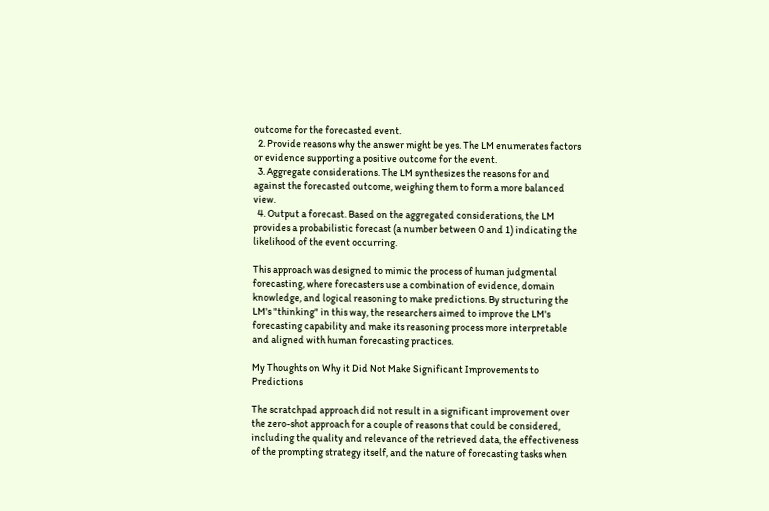outcome for the forecasted event.
  2. Provide reasons why the answer might be yes. The LM enumerates factors or evidence supporting a positive outcome for the event.
  3. Aggregate considerations. The LM synthesizes the reasons for and against the forecasted outcome, weighing them to form a more balanced view.
  4. Output a forecast. Based on the aggregated considerations, the LM provides a probabilistic forecast (a number between 0 and 1) indicating the likelihood of the event occurring.

This approach was designed to mimic the process of human judgmental forecasting, where forecasters use a combination of evidence, domain knowledge, and logical reasoning to make predictions. By structuring the LM's "thinking" in this way, the researchers aimed to improve the LM's forecasting capability and make its reasoning process more interpretable and aligned with human forecasting practices.

My Thoughts on Why it Did Not Make Significant Improvements to Predictions

The scratchpad approach did not result in a significant improvement over the zero-shot approach for a couple of reasons that could be considered, including the quality and relevance of the retrieved data, the effectiveness of the prompting strategy itself, and the nature of forecasting tasks when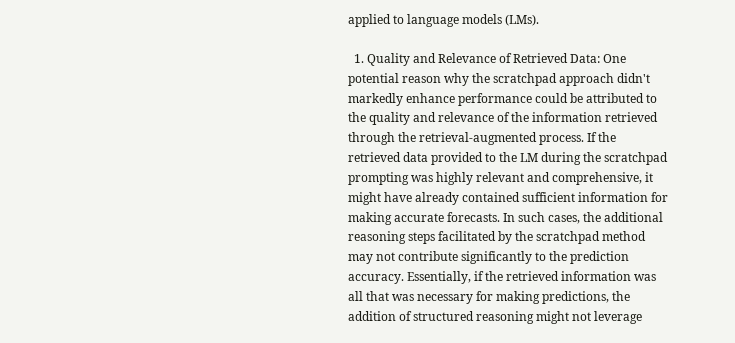applied to language models (LMs).

  1. Quality and Relevance of Retrieved Data: One potential reason why the scratchpad approach didn't markedly enhance performance could be attributed to the quality and relevance of the information retrieved through the retrieval-augmented process. If the retrieved data provided to the LM during the scratchpad prompting was highly relevant and comprehensive, it might have already contained sufficient information for making accurate forecasts. In such cases, the additional reasoning steps facilitated by the scratchpad method may not contribute significantly to the prediction accuracy. Essentially, if the retrieved information was all that was necessary for making predictions, the addition of structured reasoning might not leverage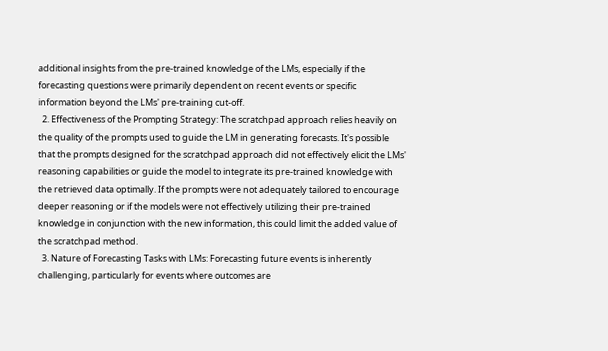additional insights from the pre-trained knowledge of the LMs, especially if the forecasting questions were primarily dependent on recent events or specific information beyond the LMs' pre-training cut-off.
  2. Effectiveness of the Prompting Strategy: The scratchpad approach relies heavily on the quality of the prompts used to guide the LM in generating forecasts. It's possible that the prompts designed for the scratchpad approach did not effectively elicit the LMs' reasoning capabilities or guide the model to integrate its pre-trained knowledge with the retrieved data optimally. If the prompts were not adequately tailored to encourage deeper reasoning or if the models were not effectively utilizing their pre-trained knowledge in conjunction with the new information, this could limit the added value of the scratchpad method.
  3. Nature of Forecasting Tasks with LMs: Forecasting future events is inherently challenging, particularly for events where outcomes are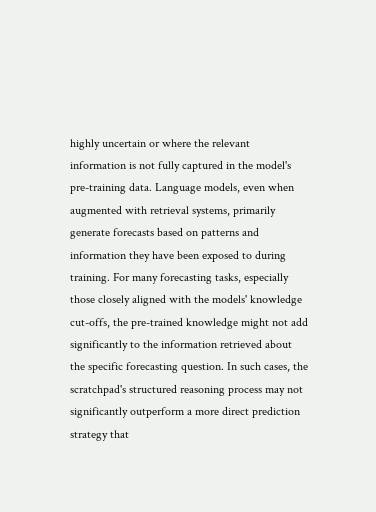highly uncertain or where the relevant information is not fully captured in the model's pre-training data. Language models, even when augmented with retrieval systems, primarily generate forecasts based on patterns and information they have been exposed to during training. For many forecasting tasks, especially those closely aligned with the models' knowledge cut-offs, the pre-trained knowledge might not add significantly to the information retrieved about the specific forecasting question. In such cases, the scratchpad's structured reasoning process may not significantly outperform a more direct prediction strategy that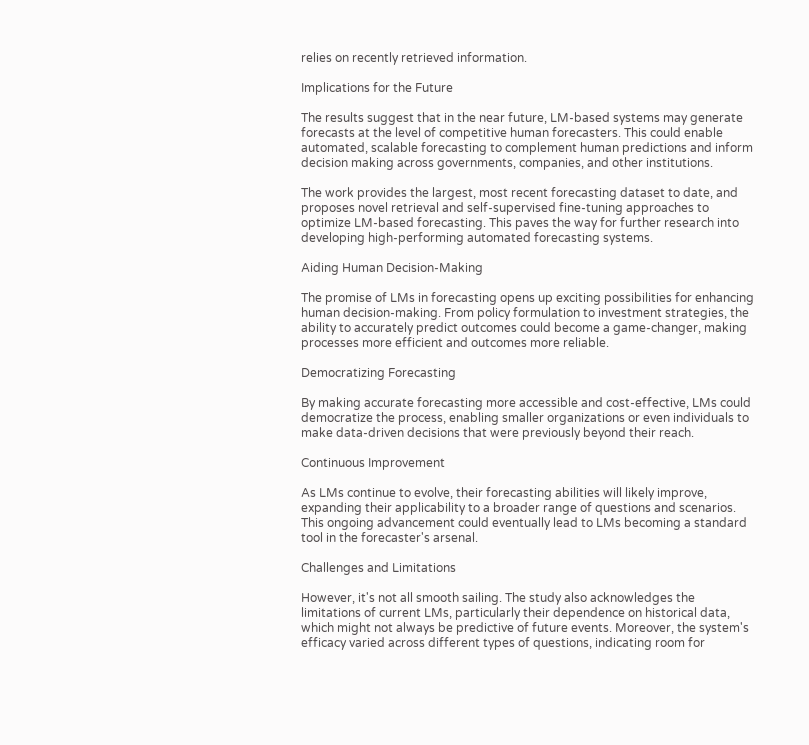relies on recently retrieved information.

Implications for the Future

The results suggest that in the near future, LM-based systems may generate forecasts at the level of competitive human forecasters. This could enable automated, scalable forecasting to complement human predictions and inform decision making across governments, companies, and other institutions.

The work provides the largest, most recent forecasting dataset to date, and proposes novel retrieval and self-supervised fine-tuning approaches to optimize LM-based forecasting. This paves the way for further research into developing high-performing automated forecasting systems.

Aiding Human Decision-Making

The promise of LMs in forecasting opens up exciting possibilities for enhancing human decision-making. From policy formulation to investment strategies, the ability to accurately predict outcomes could become a game-changer, making processes more efficient and outcomes more reliable.

Democratizing Forecasting

By making accurate forecasting more accessible and cost-effective, LMs could democratize the process, enabling smaller organizations or even individuals to make data-driven decisions that were previously beyond their reach.

Continuous Improvement

As LMs continue to evolve, their forecasting abilities will likely improve, expanding their applicability to a broader range of questions and scenarios. This ongoing advancement could eventually lead to LMs becoming a standard tool in the forecaster's arsenal.

Challenges and Limitations

However, it's not all smooth sailing. The study also acknowledges the limitations of current LMs, particularly their dependence on historical data, which might not always be predictive of future events. Moreover, the system's efficacy varied across different types of questions, indicating room for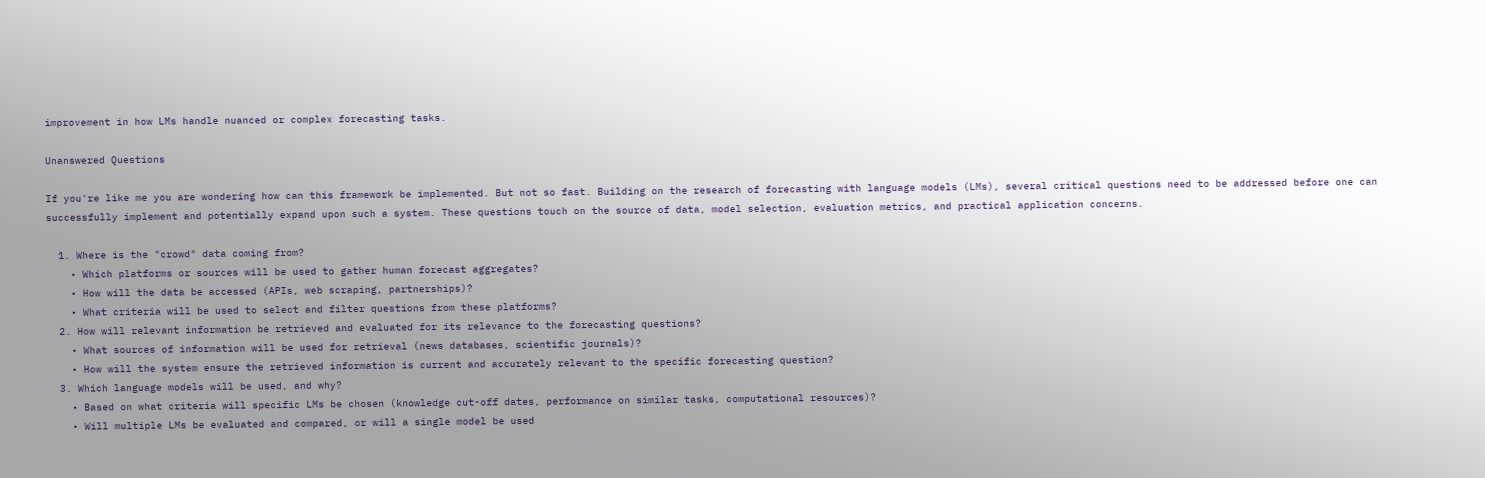improvement in how LMs handle nuanced or complex forecasting tasks.

Unanswered Questions

If you're like me you are wondering how can this framework be implemented. But not so fast. Building on the research of forecasting with language models (LMs), several critical questions need to be addressed before one can successfully implement and potentially expand upon such a system. These questions touch on the source of data, model selection, evaluation metrics, and practical application concerns.

  1. Where is the "crowd" data coming from?
    • Which platforms or sources will be used to gather human forecast aggregates?
    • How will the data be accessed (APIs, web scraping, partnerships)?
    • What criteria will be used to select and filter questions from these platforms?
  2. How will relevant information be retrieved and evaluated for its relevance to the forecasting questions?
    • What sources of information will be used for retrieval (news databases, scientific journals)?
    • How will the system ensure the retrieved information is current and accurately relevant to the specific forecasting question?
  3. Which language models will be used, and why?
    • Based on what criteria will specific LMs be chosen (knowledge cut-off dates, performance on similar tasks, computational resources)?
    • Will multiple LMs be evaluated and compared, or will a single model be used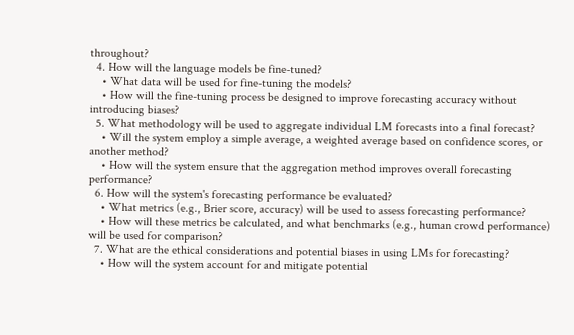throughout?
  4. How will the language models be fine-tuned?
    • What data will be used for fine-tuning the models?
    • How will the fine-tuning process be designed to improve forecasting accuracy without introducing biases?
  5. What methodology will be used to aggregate individual LM forecasts into a final forecast?
    • Will the system employ a simple average, a weighted average based on confidence scores, or another method?
    • How will the system ensure that the aggregation method improves overall forecasting performance?
  6. How will the system's forecasting performance be evaluated?
    • What metrics (e.g., Brier score, accuracy) will be used to assess forecasting performance?
    • How will these metrics be calculated, and what benchmarks (e.g., human crowd performance) will be used for comparison?
  7. What are the ethical considerations and potential biases in using LMs for forecasting?
    • How will the system account for and mitigate potential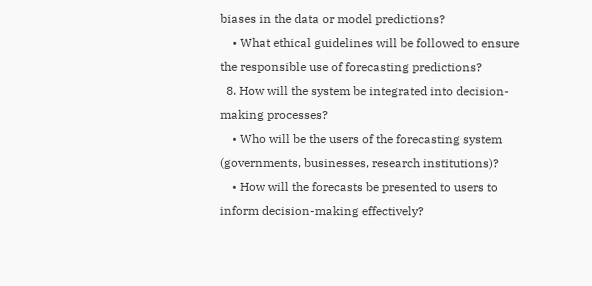biases in the data or model predictions?
    • What ethical guidelines will be followed to ensure the responsible use of forecasting predictions?
  8. How will the system be integrated into decision-making processes?
    • Who will be the users of the forecasting system (governments, businesses, research institutions)?
    • How will the forecasts be presented to users to inform decision-making effectively?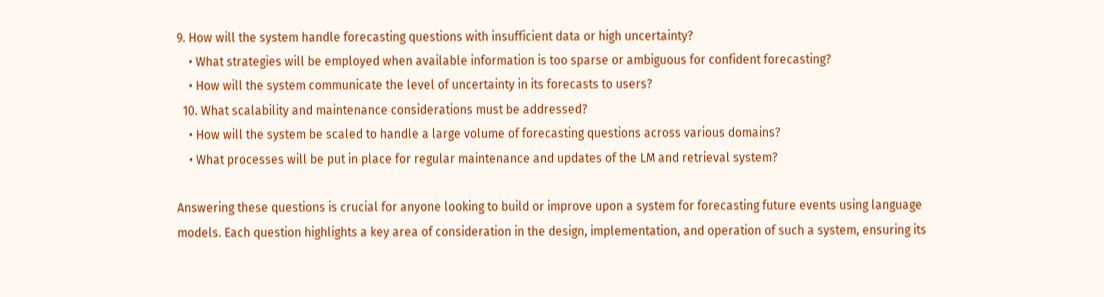9. How will the system handle forecasting questions with insufficient data or high uncertainty?
    • What strategies will be employed when available information is too sparse or ambiguous for confident forecasting?
    • How will the system communicate the level of uncertainty in its forecasts to users?
  10. What scalability and maintenance considerations must be addressed?
    • How will the system be scaled to handle a large volume of forecasting questions across various domains?
    • What processes will be put in place for regular maintenance and updates of the LM and retrieval system?

Answering these questions is crucial for anyone looking to build or improve upon a system for forecasting future events using language models. Each question highlights a key area of consideration in the design, implementation, and operation of such a system, ensuring its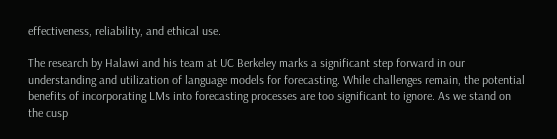effectiveness, reliability, and ethical use.

The research by Halawi and his team at UC Berkeley marks a significant step forward in our understanding and utilization of language models for forecasting. While challenges remain, the potential benefits of incorporating LMs into forecasting processes are too significant to ignore. As we stand on the cusp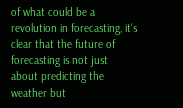of what could be a revolution in forecasting, it's clear that the future of forecasting is not just about predicting the weather but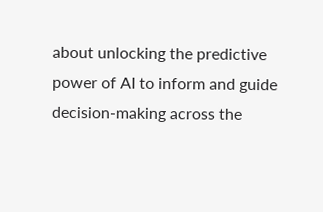about unlocking the predictive power of AI to inform and guide decision-making across the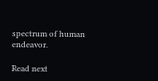spectrum of human endeavor.

Read next